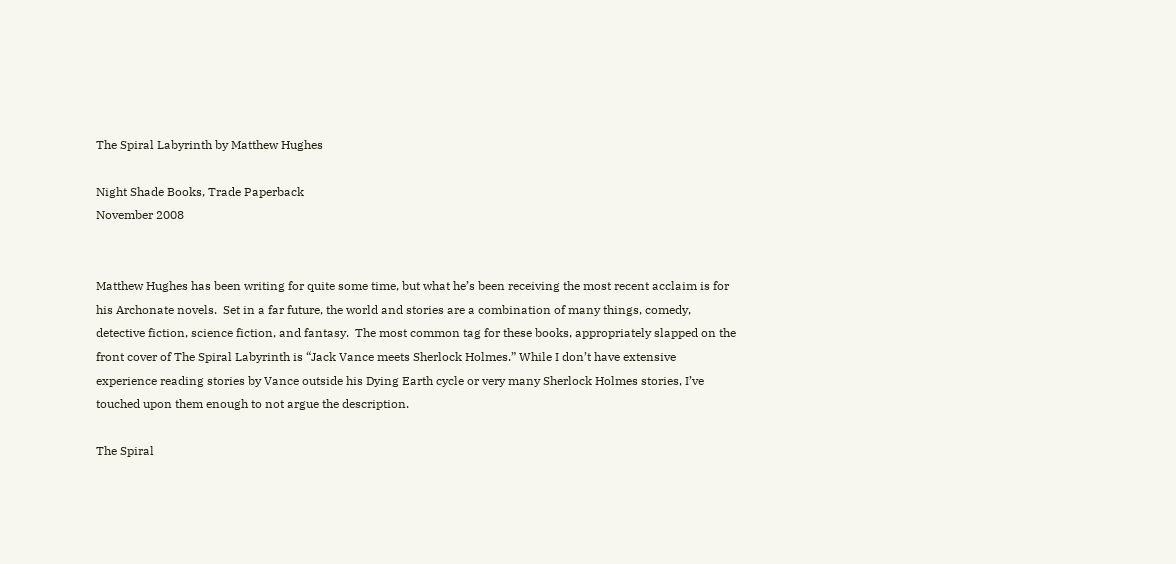The Spiral Labyrinth by Matthew Hughes

Night Shade Books, Trade Paperback
November 2008


Matthew Hughes has been writing for quite some time, but what he’s been receiving the most recent acclaim is for his Archonate novels.  Set in a far future, the world and stories are a combination of many things, comedy, detective fiction, science fiction, and fantasy.  The most common tag for these books, appropriately slapped on the front cover of The Spiral Labyrinth is “Jack Vance meets Sherlock Holmes.” While I don’t have extensive experience reading stories by Vance outside his Dying Earth cycle or very many Sherlock Holmes stories, I’ve touched upon them enough to not argue the description.

The Spiral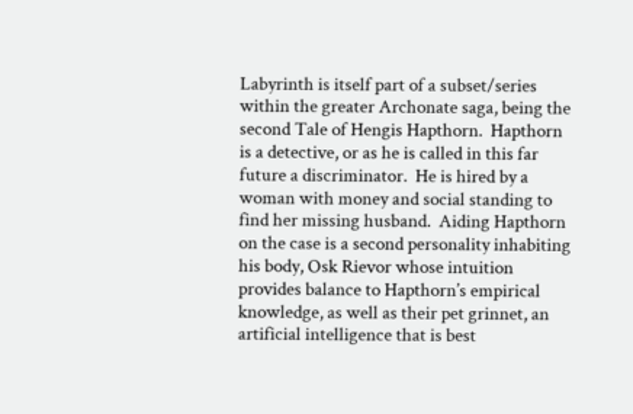Labyrinth is itself part of a subset/series within the greater Archonate saga, being the second Tale of Hengis Hapthorn.  Hapthorn is a detective, or as he is called in this far future a discriminator.  He is hired by a woman with money and social standing to find her missing husband.  Aiding Hapthorn on the case is a second personality inhabiting his body, Osk Rievor whose intuition provides balance to Hapthorn’s empirical knowledge, as well as their pet grinnet, an artificial intelligence that is best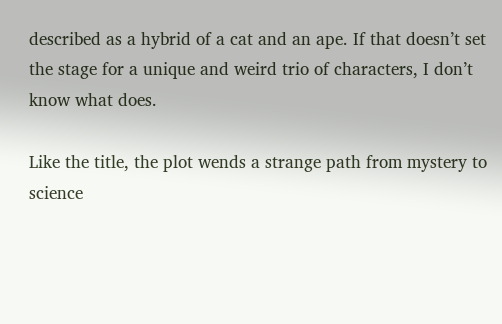described as a hybrid of a cat and an ape. If that doesn’t set the stage for a unique and weird trio of characters, I don’t know what does.

Like the title, the plot wends a strange path from mystery to science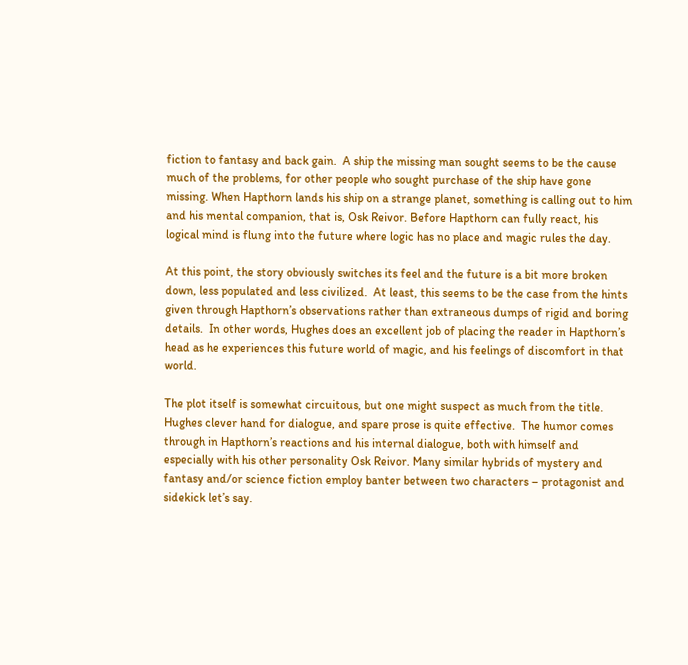fiction to fantasy and back gain.  A ship the missing man sought seems to be the cause much of the problems, for other people who sought purchase of the ship have gone missing. When Hapthorn lands his ship on a strange planet, something is calling out to him and his mental companion, that is, Osk Reivor. Before Hapthorn can fully react, his logical mind is flung into the future where logic has no place and magic rules the day.

At this point, the story obviously switches its feel and the future is a bit more broken down, less populated and less civilized.  At least, this seems to be the case from the hints given through Hapthorn’s observations rather than extraneous dumps of rigid and boring details.  In other words, Hughes does an excellent job of placing the reader in Hapthorn’s head as he experiences this future world of magic, and his feelings of discomfort in that world.

The plot itself is somewhat circuitous, but one might suspect as much from the title.  Hughes clever hand for dialogue, and spare prose is quite effective.  The humor comes through in Hapthorn’s reactions and his internal dialogue, both with himself and especially with his other personality Osk Reivor. Many similar hybrids of mystery and fantasy and/or science fiction employ banter between two characters – protagonist and sidekick let’s say.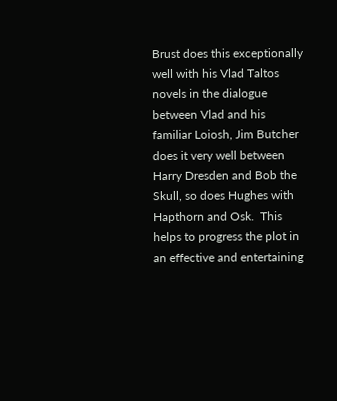Brust does this exceptionally well with his Vlad Taltos novels in the dialogue between Vlad and his familiar Loiosh, Jim Butcher does it very well between Harry Dresden and Bob the Skull, so does Hughes with Hapthorn and Osk.  This helps to progress the plot in an effective and entertaining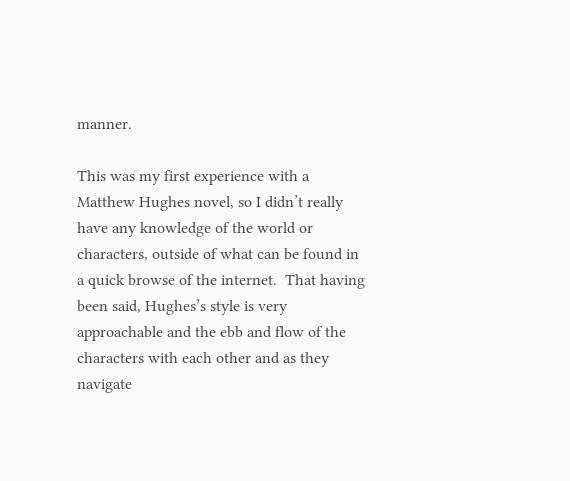manner.

This was my first experience with a Matthew Hughes novel, so I didn’t really have any knowledge of the world or characters, outside of what can be found in a quick browse of the internet.  That having been said, Hughes’s style is very approachable and the ebb and flow of the characters with each other and as they navigate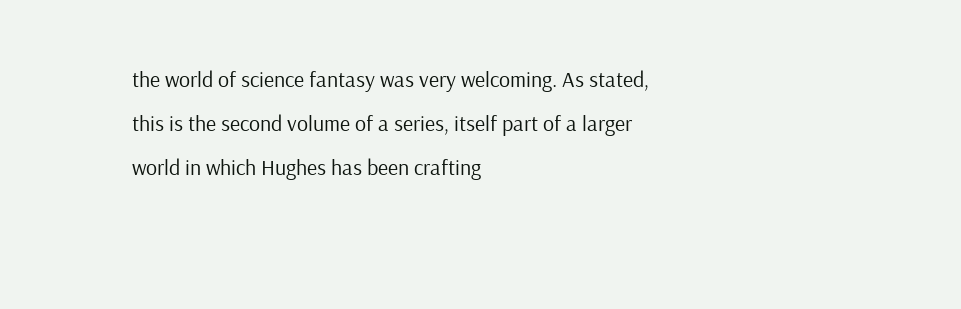the world of science fantasy was very welcoming. As stated, this is the second volume of a series, itself part of a larger world in which Hughes has been crafting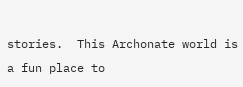stories.  This Archonate world is a fun place to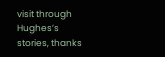visit through Hughes’s stories, thanks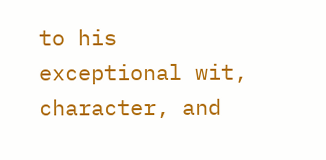to his exceptional wit, character, and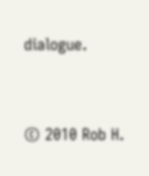dialogue.


© 2010 Rob H.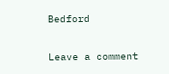Bedford

Leave a comment